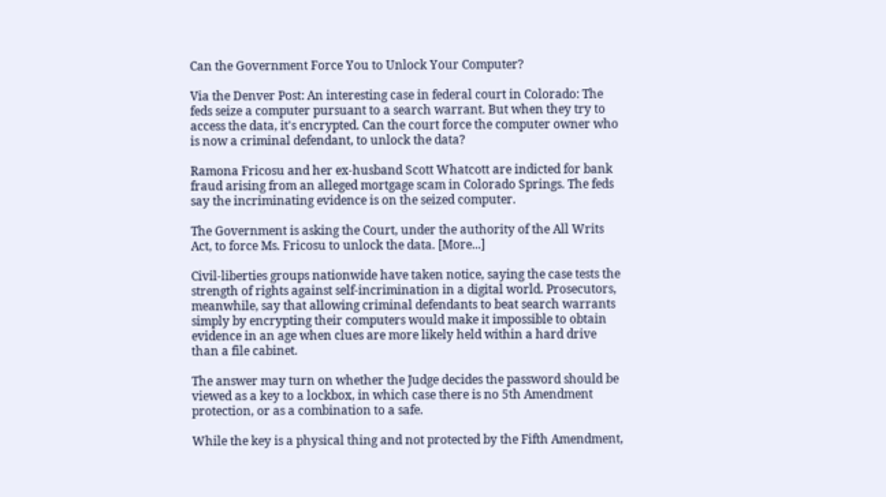Can the Government Force You to Unlock Your Computer?

Via the Denver Post: An interesting case in federal court in Colorado: The feds seize a computer pursuant to a search warrant. But when they try to access the data, it's encrypted. Can the court force the computer owner who is now a criminal defendant, to unlock the data?

Ramona Fricosu and her ex-husband Scott Whatcott are indicted for bank fraud arising from an alleged mortgage scam in Colorado Springs. The feds say the incriminating evidence is on the seized computer.

The Government is asking the Court, under the authority of the All Writs Act, to force Ms. Fricosu to unlock the data. [More...]

Civil-liberties groups nationwide have taken notice, saying the case tests the strength of rights against self-incrimination in a digital world. Prosecutors, meanwhile, say that allowing criminal defendants to beat search warrants simply by encrypting their computers would make it impossible to obtain evidence in an age when clues are more likely held within a hard drive than a file cabinet.

The answer may turn on whether the Judge decides the password should be viewed as a key to a lockbox, in which case there is no 5th Amendment protection, or as a combination to a safe.

While the key is a physical thing and not protected by the Fifth Amendment,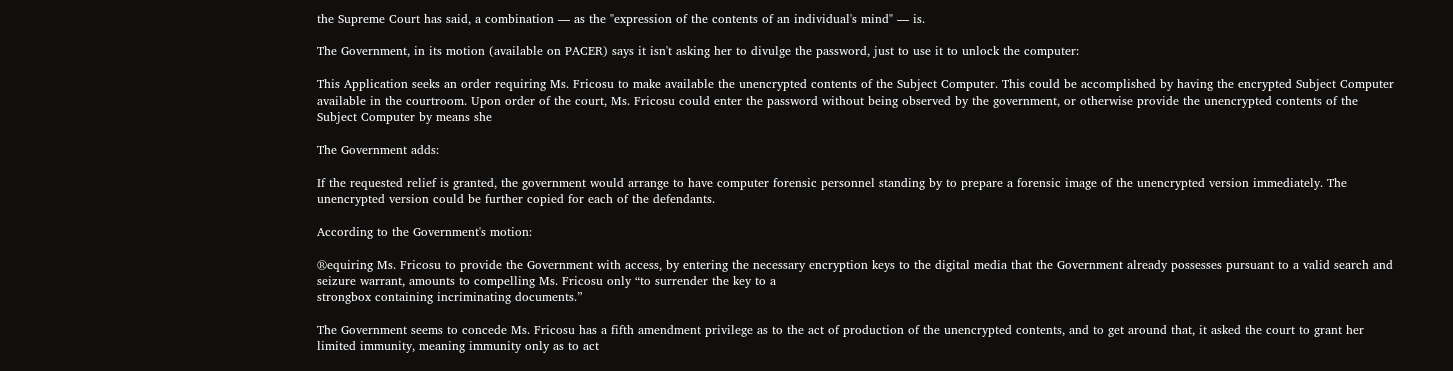the Supreme Court has said, a combination — as the "expression of the contents of an individual's mind" — is.

The Government, in its motion (available on PACER) says it isn't asking her to divulge the password, just to use it to unlock the computer:

This Application seeks an order requiring Ms. Fricosu to make available the unencrypted contents of the Subject Computer. This could be accomplished by having the encrypted Subject Computer available in the courtroom. Upon order of the court, Ms. Fricosu could enter the password without being observed by the government, or otherwise provide the unencrypted contents of the Subject Computer by means she

The Government adds:

If the requested relief is granted, the government would arrange to have computer forensic personnel standing by to prepare a forensic image of the unencrypted version immediately. The unencrypted version could be further copied for each of the defendants.

According to the Government's motion:

®equiring Ms. Fricosu to provide the Government with access, by entering the necessary encryption keys to the digital media that the Government already possesses pursuant to a valid search and seizure warrant, amounts to compelling Ms. Fricosu only “to surrender the key to a
strongbox containing incriminating documents.”

The Government seems to concede Ms. Fricosu has a fifth amendment privilege as to the act of production of the unencrypted contents, and to get around that, it asked the court to grant her limited immunity, meaning immunity only as to act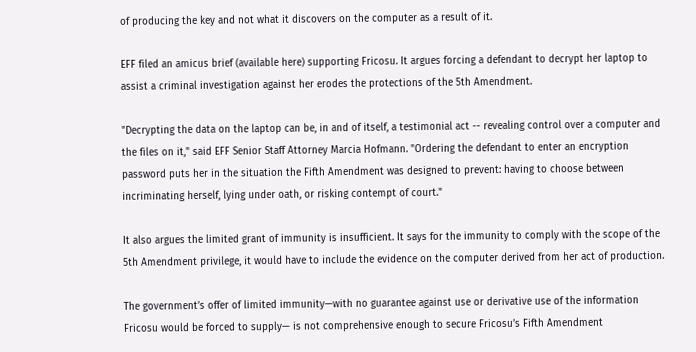of producing the key and not what it discovers on the computer as a result of it.

EFF filed an amicus brief (available here) supporting Fricosu. It argues forcing a defendant to decrypt her laptop to assist a criminal investigation against her erodes the protections of the 5th Amendment.

"Decrypting the data on the laptop can be, in and of itself, a testimonial act -- revealing control over a computer and the files on it," said EFF Senior Staff Attorney Marcia Hofmann. "Ordering the defendant to enter an encryption password puts her in the situation the Fifth Amendment was designed to prevent: having to choose between incriminating herself, lying under oath, or risking contempt of court."

It also argues the limited grant of immunity is insufficient. It says for the immunity to comply with the scope of the 5th Amendment privilege, it would have to include the evidence on the computer derived from her act of production.

The government’s offer of limited immunity—with no guarantee against use or derivative use of the information Fricosu would be forced to supply— is not comprehensive enough to secure Fricosu’s Fifth Amendment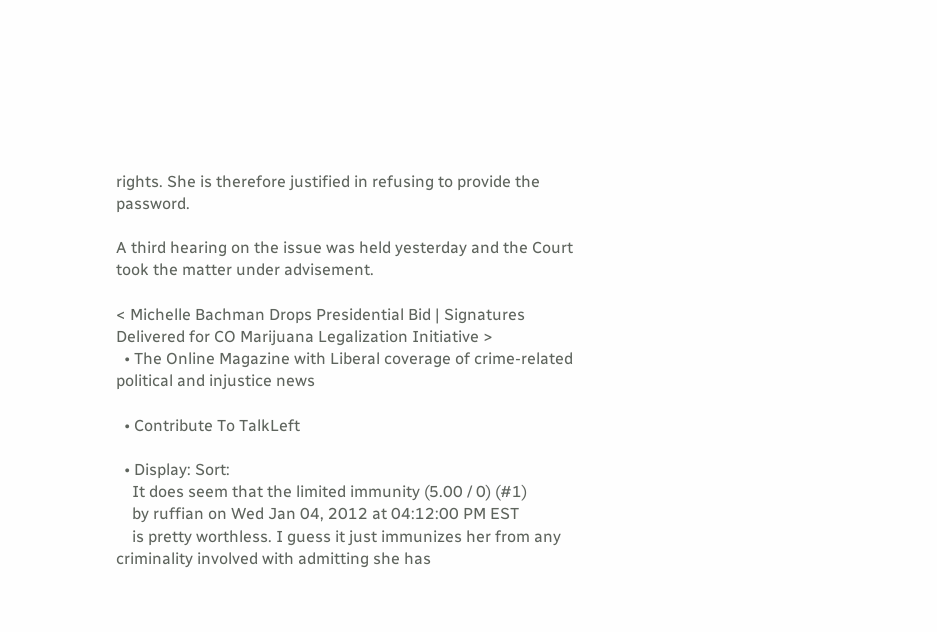rights. She is therefore justified in refusing to provide the password.

A third hearing on the issue was held yesterday and the Court took the matter under advisement.

< Michelle Bachman Drops Presidential Bid | Signatures Delivered for CO Marijuana Legalization Initiative >
  • The Online Magazine with Liberal coverage of crime-related political and injustice news

  • Contribute To TalkLeft

  • Display: Sort:
    It does seem that the limited immunity (5.00 / 0) (#1)
    by ruffian on Wed Jan 04, 2012 at 04:12:00 PM EST
    is pretty worthless. I guess it just immunizes her from any criminality involved with admitting she has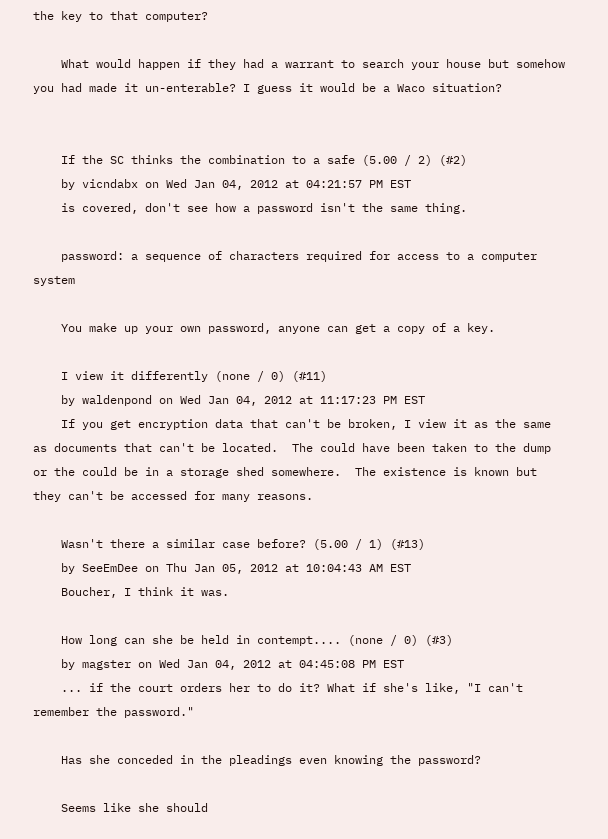the key to that computer?

    What would happen if they had a warrant to search your house but somehow you had made it un-enterable? I guess it would be a Waco situation?


    If the SC thinks the combination to a safe (5.00 / 2) (#2)
    by vicndabx on Wed Jan 04, 2012 at 04:21:57 PM EST
    is covered, don't see how a password isn't the same thing.

    password: a sequence of characters required for access to a computer system

    You make up your own password, anyone can get a copy of a key.

    I view it differently (none / 0) (#11)
    by waldenpond on Wed Jan 04, 2012 at 11:17:23 PM EST
    If you get encryption data that can't be broken, I view it as the same as documents that can't be located.  The could have been taken to the dump or the could be in a storage shed somewhere.  The existence is known but they can't be accessed for many reasons.

    Wasn't there a similar case before? (5.00 / 1) (#13)
    by SeeEmDee on Thu Jan 05, 2012 at 10:04:43 AM EST
    Boucher, I think it was.

    How long can she be held in contempt.... (none / 0) (#3)
    by magster on Wed Jan 04, 2012 at 04:45:08 PM EST
    ... if the court orders her to do it? What if she's like, "I can't remember the password."

    Has she conceded in the pleadings even knowing the password?

    Seems like she should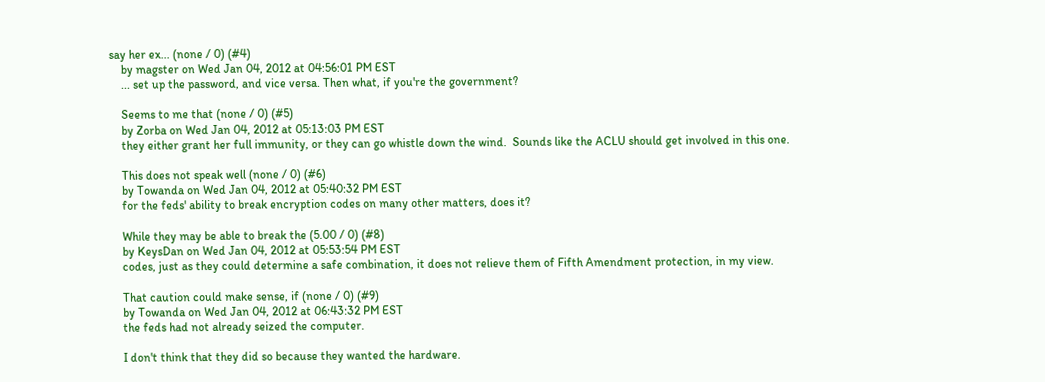say her ex... (none / 0) (#4)
    by magster on Wed Jan 04, 2012 at 04:56:01 PM EST
    ... set up the password, and vice versa. Then what, if you're the government?

    Seems to me that (none / 0) (#5)
    by Zorba on Wed Jan 04, 2012 at 05:13:03 PM EST
    they either grant her full immunity, or they can go whistle down the wind.  Sounds like the ACLU should get involved in this one.

    This does not speak well (none / 0) (#6)
    by Towanda on Wed Jan 04, 2012 at 05:40:32 PM EST
    for the feds' ability to break encryption codes on many other matters, does it?

    While they may be able to break the (5.00 / 0) (#8)
    by KeysDan on Wed Jan 04, 2012 at 05:53:54 PM EST
    codes, just as they could determine a safe combination, it does not relieve them of Fifth Amendment protection, in my view.

    That caution could make sense, if (none / 0) (#9)
    by Towanda on Wed Jan 04, 2012 at 06:43:32 PM EST
    the feds had not already seized the computer.

    I don't think that they did so because they wanted the hardware.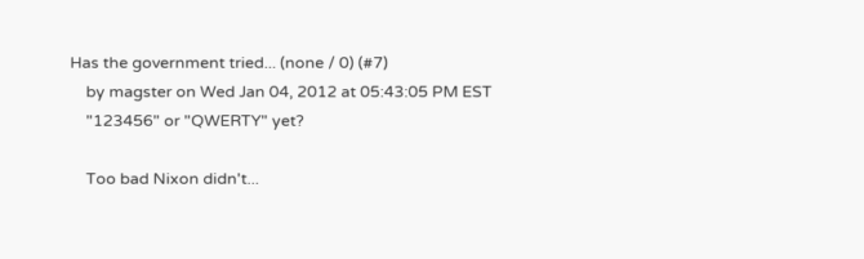Has the government tried... (none / 0) (#7)
    by magster on Wed Jan 04, 2012 at 05:43:05 PM EST
    "123456" or "QWERTY" yet?

    Too bad Nixon didn't...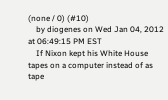(none / 0) (#10)
    by diogenes on Wed Jan 04, 2012 at 06:49:15 PM EST
    If Nixon kept his White House tapes on a computer instead of as tape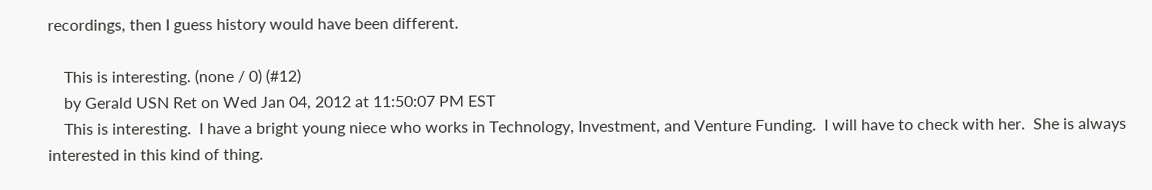recordings, then I guess history would have been different.

    This is interesting. (none / 0) (#12)
    by Gerald USN Ret on Wed Jan 04, 2012 at 11:50:07 PM EST
    This is interesting.  I have a bright young niece who works in Technology, Investment, and Venture Funding.  I will have to check with her.  She is always interested in this kind of thing.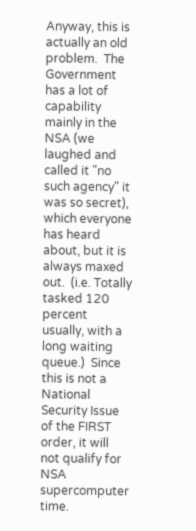Anyway, this is actually an old problem.  The Government has a lot of capability mainly in the NSA (we laughed and called it "no such agency" it was so secret), which everyone has heard about, but it is always maxed out.  (i.e. Totally tasked 120 percent usually, with a long waiting queue.)  Since this is not a National Security Issue of the FIRST order, it will not qualify for NSA supercomputer time.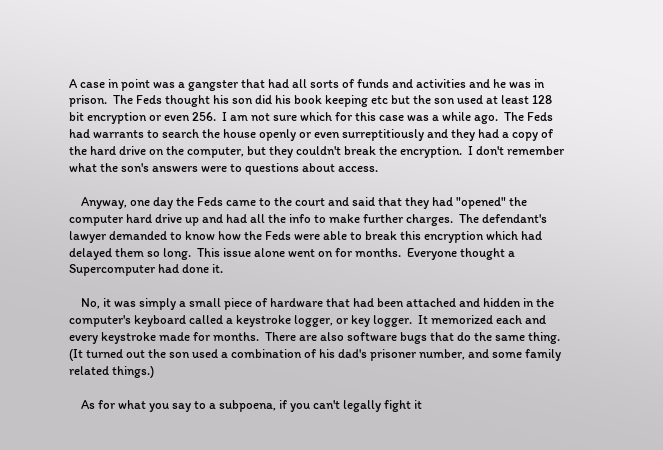A case in point was a gangster that had all sorts of funds and activities and he was in prison.  The Feds thought his son did his book keeping etc but the son used at least 128 bit encryption or even 256.  I am not sure which for this case was a while ago.  The Feds had warrants to search the house openly or even surreptitiously and they had a copy of the hard drive on the computer, but they couldn't break the encryption.  I don't remember what the son's answers were to questions about access.

    Anyway, one day the Feds came to the court and said that they had "opened" the computer hard drive up and had all the info to make further charges.  The defendant's lawyer demanded to know how the Feds were able to break this encryption which had delayed them so long.  This issue alone went on for months.  Everyone thought a  Supercomputer had done it.

    No, it was simply a small piece of hardware that had been attached and hidden in the computer's keyboard called a keystroke logger, or key logger.  It memorized each and every keystroke made for months.  There are also software bugs that do the same thing.  (It turned out the son used a combination of his dad's prisoner number, and some family related things.)

    As for what you say to a subpoena, if you can't legally fight it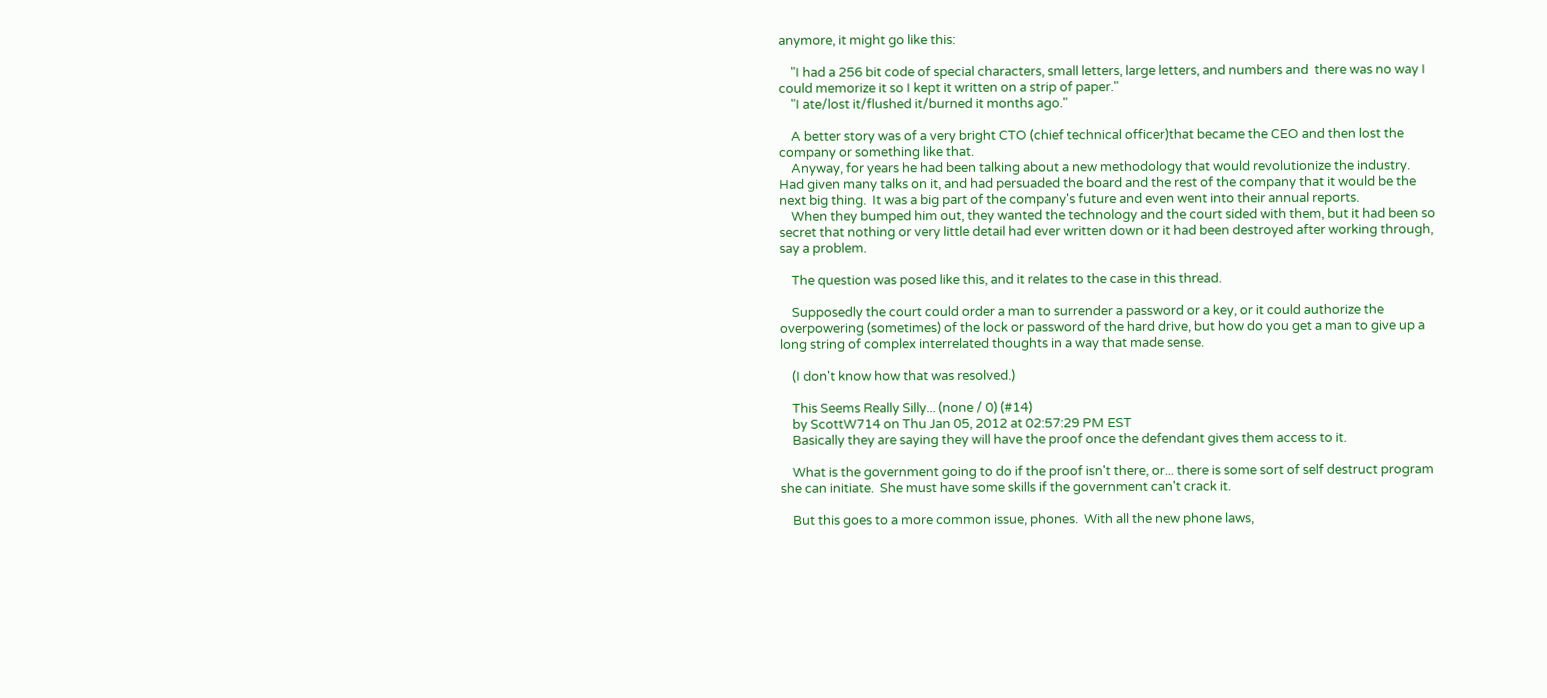anymore, it might go like this:

    "I had a 256 bit code of special characters, small letters, large letters, and numbers and  there was no way I could memorize it so I kept it written on a strip of paper."
    "I ate/lost it/flushed it/burned it months ago."

    A better story was of a very bright CTO (chief technical officer)that became the CEO and then lost the company or something like that.
    Anyway, for years he had been talking about a new methodology that would revolutionize the industry.  Had given many talks on it, and had persuaded the board and the rest of the company that it would be the next big thing.  It was a big part of the company's future and even went into their annual reports.
    When they bumped him out, they wanted the technology and the court sided with them, but it had been so secret that nothing or very little detail had ever written down or it had been destroyed after working through, say a problem.

    The question was posed like this, and it relates to the case in this thread.

    Supposedly the court could order a man to surrender a password or a key, or it could authorize the overpowering (sometimes) of the lock or password of the hard drive, but how do you get a man to give up a long string of complex interrelated thoughts in a way that made sense.

    (I don't know how that was resolved.)

    This Seems Really Silly... (none / 0) (#14)
    by ScottW714 on Thu Jan 05, 2012 at 02:57:29 PM EST
    Basically they are saying they will have the proof once the defendant gives them access to it.

    What is the government going to do if the proof isn't there, or... there is some sort of self destruct program she can initiate.  She must have some skills if the government can't crack it.

    But this goes to a more common issue, phones.  With all the new phone laws,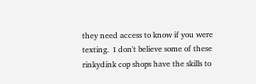they need access to know if you were texting.  I don't believe some of these rinkydink cop shops have the skills to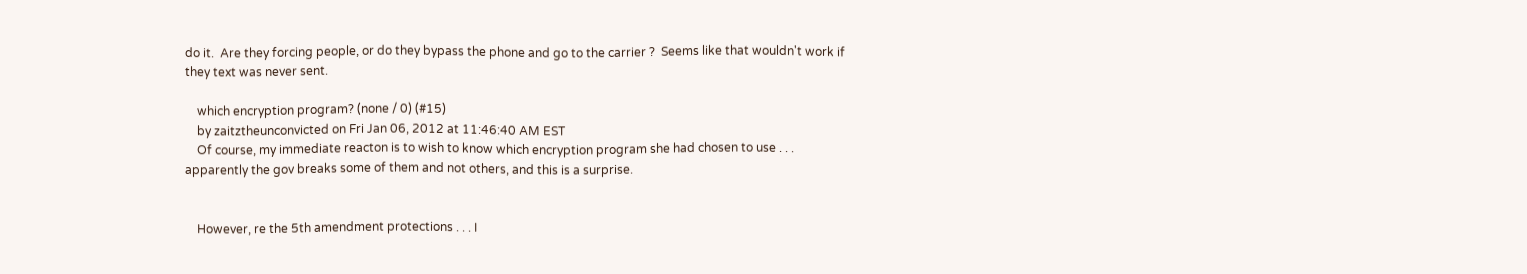do it.  Are they forcing people, or do they bypass the phone and go to the carrier ?  Seems like that wouldn't work if they text was never sent.

    which encryption program? (none / 0) (#15)
    by zaitztheunconvicted on Fri Jan 06, 2012 at 11:46:40 AM EST
    Of course, my immediate reacton is to wish to know which encryption program she had chosen to use . . .  apparently the gov breaks some of them and not others, and this is a surprise.


    However, re the 5th amendment protections . . . I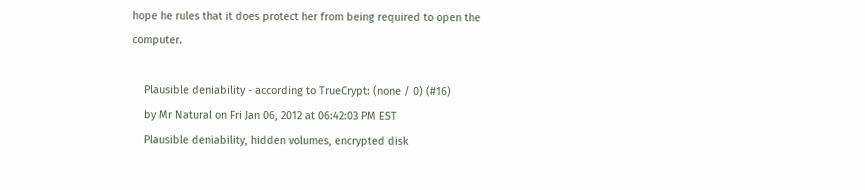hope he rules that it does protect her from being required to open the computer.

    Plausible deniability - according to TrueCrypt: (none / 0) (#16)
    by Mr Natural on Fri Jan 06, 2012 at 06:42:03 PM EST
    Plausible deniability, hidden volumes, encrypted disk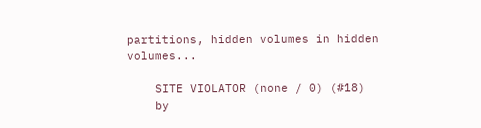partitions, hidden volumes in hidden volumes...

    SITE VIOLATOR (none / 0) (#18)
    by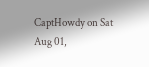CaptHowdy on Sat Aug 01,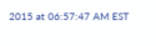2015 at 06:57:47 AM EST